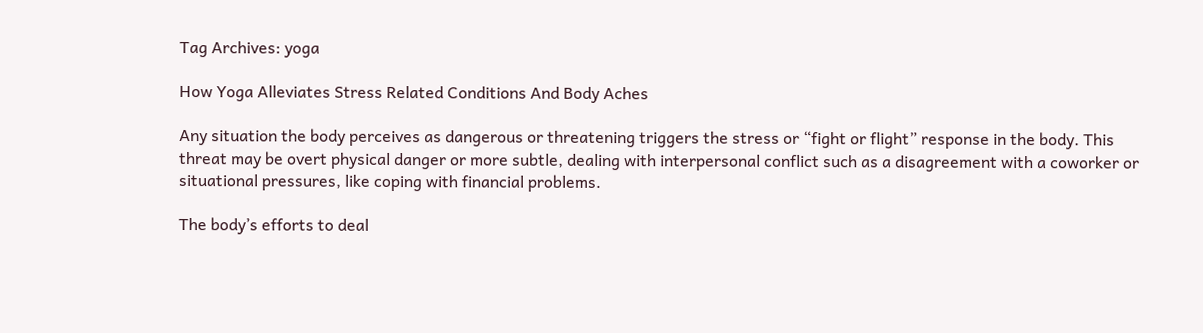Tag Archives: yoga

How Yoga Alleviates Stress Related Conditions And Body Aches

Any situation the body perceives as dangerous or threatening triggers the stress or “fight or flight” response in the body. This threat may be overt physical danger or more subtle, dealing with interpersonal conflict such as a disagreement with a coworker or situational pressures, like coping with financial problems.

The body’s efforts to deal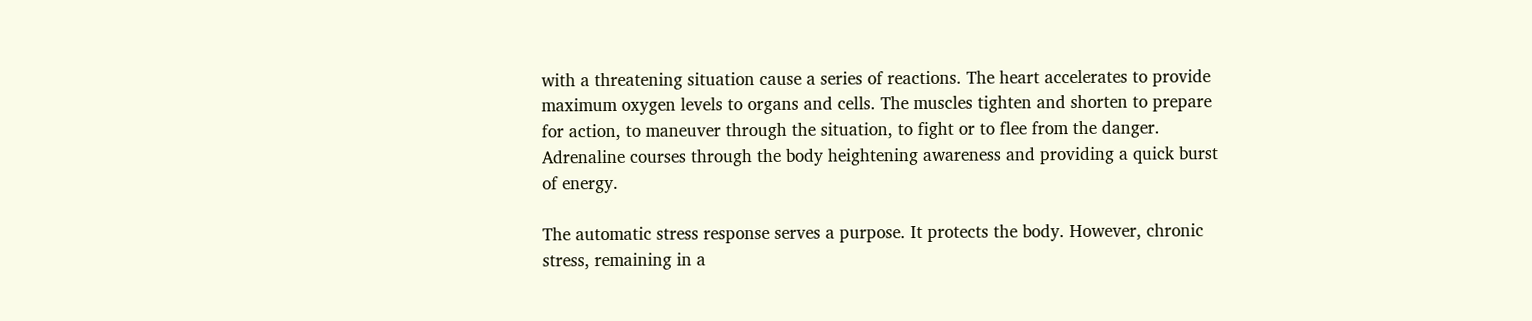with a threatening situation cause a series of reactions. The heart accelerates to provide maximum oxygen levels to organs and cells. The muscles tighten and shorten to prepare for action, to maneuver through the situation, to fight or to flee from the danger. Adrenaline courses through the body heightening awareness and providing a quick burst of energy.

The automatic stress response serves a purpose. It protects the body. However, chronic stress, remaining in a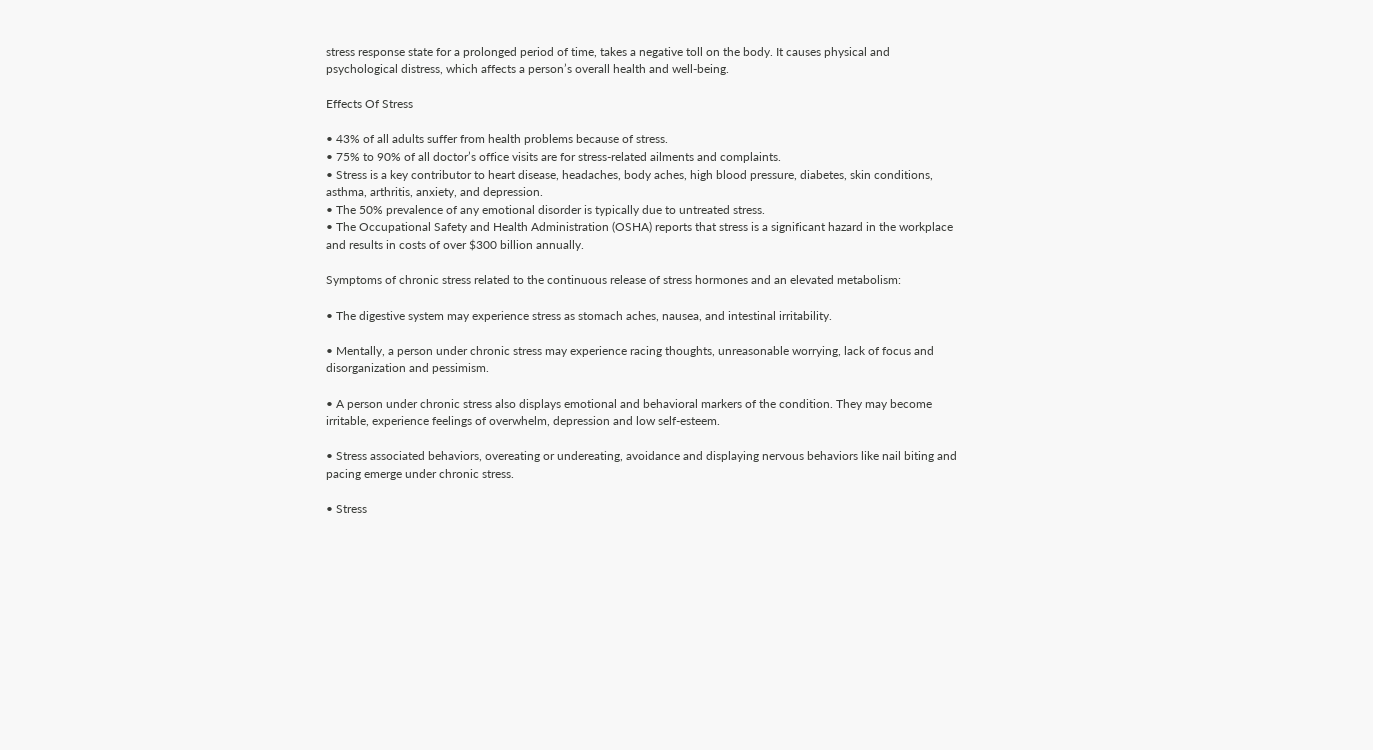stress response state for a prolonged period of time, takes a negative toll on the body. It causes physical and psychological distress, which affects a person’s overall health and well-being.

Effects Of Stress

• 43% of all adults suffer from health problems because of stress.
• 75% to 90% of all doctor’s office visits are for stress-related ailments and complaints.
• Stress is a key contributor to heart disease, headaches, body aches, high blood pressure, diabetes, skin conditions, asthma, arthritis, anxiety, and depression.
• The 50% prevalence of any emotional disorder is typically due to untreated stress.
• The Occupational Safety and Health Administration (OSHA) reports that stress is a significant hazard in the workplace and results in costs of over $300 billion annually.

Symptoms of chronic stress related to the continuous release of stress hormones and an elevated metabolism:

• The digestive system may experience stress as stomach aches, nausea, and intestinal irritability.

• Mentally, a person under chronic stress may experience racing thoughts, unreasonable worrying, lack of focus and disorganization and pessimism.

• A person under chronic stress also displays emotional and behavioral markers of the condition. They may become irritable, experience feelings of overwhelm, depression and low self-esteem.

• Stress associated behaviors, overeating or undereating, avoidance and displaying nervous behaviors like nail biting and pacing emerge under chronic stress.

• Stress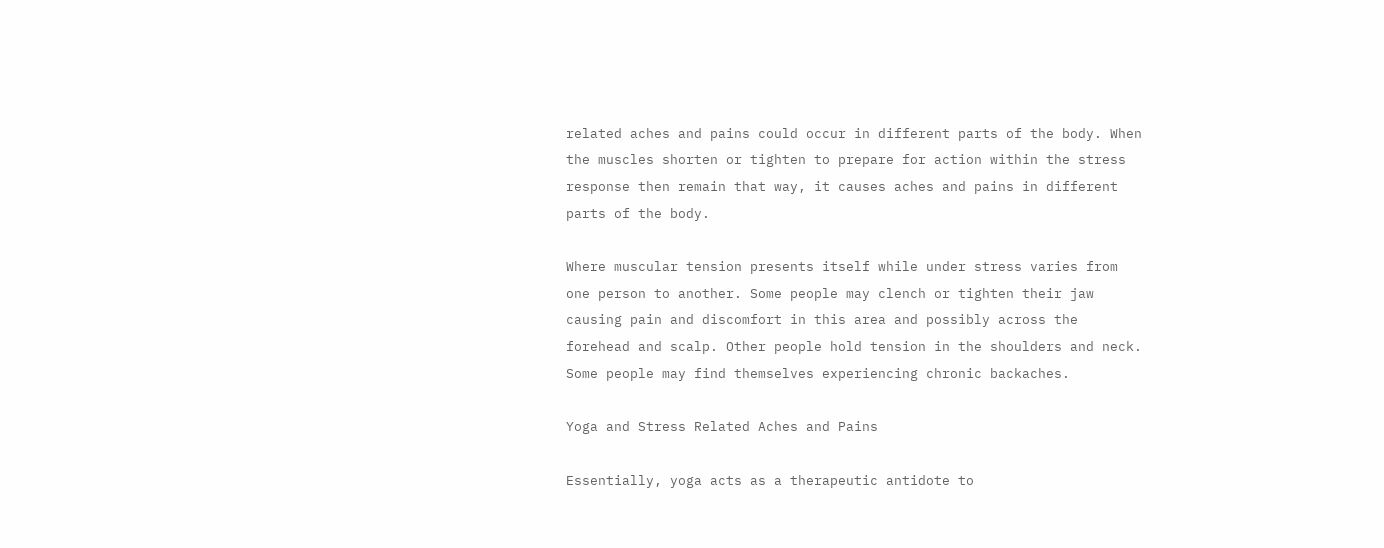related aches and pains could occur in different parts of the body. When the muscles shorten or tighten to prepare for action within the stress response then remain that way, it causes aches and pains in different parts of the body.

Where muscular tension presents itself while under stress varies from one person to another. Some people may clench or tighten their jaw causing pain and discomfort in this area and possibly across the forehead and scalp. Other people hold tension in the shoulders and neck. Some people may find themselves experiencing chronic backaches.

Yoga and Stress Related Aches and Pains

Essentially, yoga acts as a therapeutic antidote to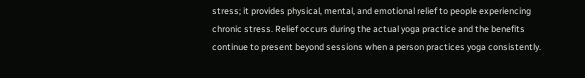stress; it provides physical, mental, and emotional relief to people experiencing chronic stress. Relief occurs during the actual yoga practice and the benefits continue to present beyond sessions when a person practices yoga consistently.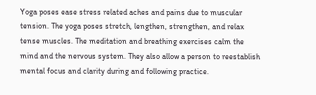Yoga poses ease stress related aches and pains due to muscular tension. The yoga poses stretch, lengthen, strengthen, and relax tense muscles. The meditation and breathing exercises calm the mind and the nervous system. They also allow a person to reestablish mental focus and clarity during and following practice.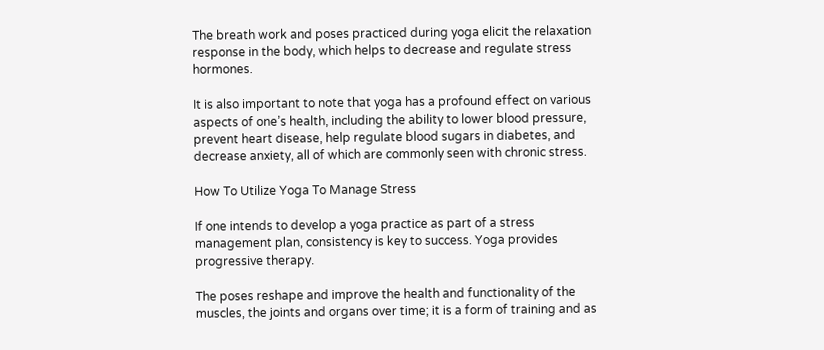The breath work and poses practiced during yoga elicit the relaxation response in the body, which helps to decrease and regulate stress hormones.

It is also important to note that yoga has a profound effect on various aspects of one’s health, including the ability to lower blood pressure, prevent heart disease, help regulate blood sugars in diabetes, and decrease anxiety, all of which are commonly seen with chronic stress.

How To Utilize Yoga To Manage Stress

If one intends to develop a yoga practice as part of a stress management plan, consistency is key to success. Yoga provides progressive therapy.

The poses reshape and improve the health and functionality of the muscles, the joints and organs over time; it is a form of training and as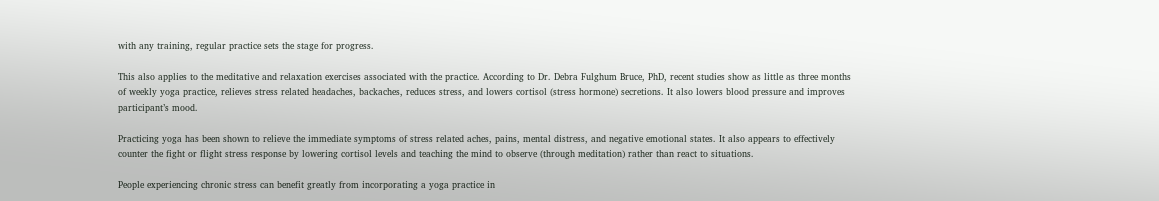with any training, regular practice sets the stage for progress.

This also applies to the meditative and relaxation exercises associated with the practice. According to Dr. Debra Fulghum Bruce, PhD, recent studies show as little as three months of weekly yoga practice, relieves stress related headaches, backaches, reduces stress, and lowers cortisol (stress hormone) secretions. It also lowers blood pressure and improves participant’s mood.

Practicing yoga has been shown to relieve the immediate symptoms of stress related aches, pains, mental distress, and negative emotional states. It also appears to effectively counter the fight or flight stress response by lowering cortisol levels and teaching the mind to observe (through meditation) rather than react to situations.

People experiencing chronic stress can benefit greatly from incorporating a yoga practice in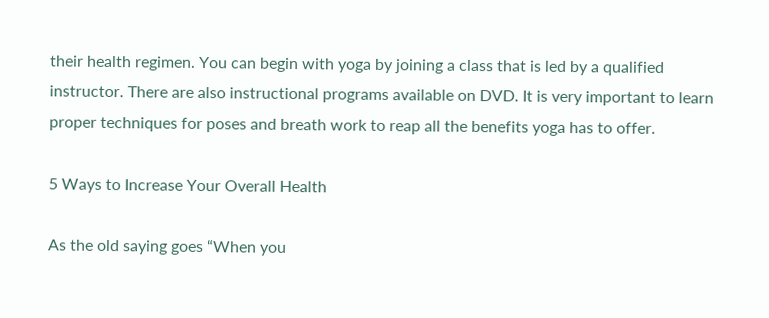their health regimen. You can begin with yoga by joining a class that is led by a qualified instructor. There are also instructional programs available on DVD. It is very important to learn proper techniques for poses and breath work to reap all the benefits yoga has to offer.

5 Ways to Increase Your Overall Health

As the old saying goes “When you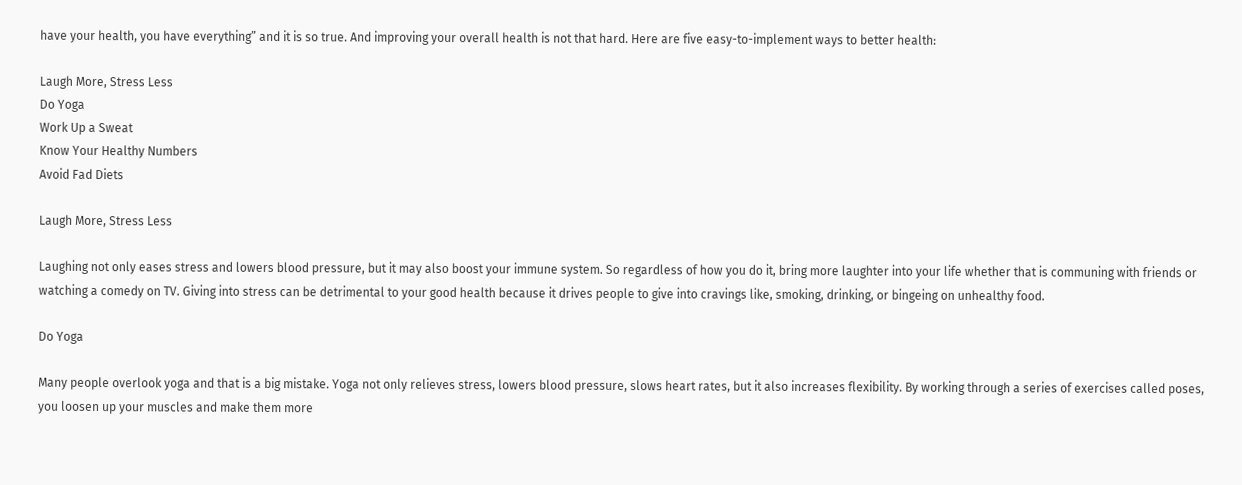have your health, you have everything” and it is so true. And improving your overall health is not that hard. Here are five easy-to-implement ways to better health:

Laugh More, Stress Less
Do Yoga
Work Up a Sweat
Know Your Healthy Numbers
Avoid Fad Diets

Laugh More, Stress Less

Laughing not only eases stress and lowers blood pressure, but it may also boost your immune system. So regardless of how you do it, bring more laughter into your life whether that is communing with friends or watching a comedy on TV. Giving into stress can be detrimental to your good health because it drives people to give into cravings like, smoking, drinking, or bingeing on unhealthy food.

Do Yoga

Many people overlook yoga and that is a big mistake. Yoga not only relieves stress, lowers blood pressure, slows heart rates, but it also increases flexibility. By working through a series of exercises called poses, you loosen up your muscles and make them more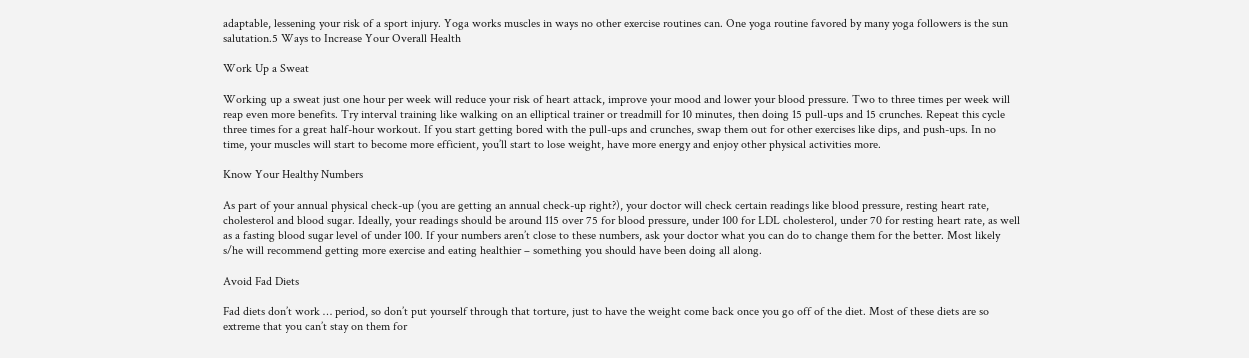adaptable, lessening your risk of a sport injury. Yoga works muscles in ways no other exercise routines can. One yoga routine favored by many yoga followers is the sun salutation.5 Ways to Increase Your Overall Health

Work Up a Sweat

Working up a sweat just one hour per week will reduce your risk of heart attack, improve your mood and lower your blood pressure. Two to three times per week will reap even more benefits. Try interval training like walking on an elliptical trainer or treadmill for 10 minutes, then doing 15 pull-ups and 15 crunches. Repeat this cycle three times for a great half-hour workout. If you start getting bored with the pull-ups and crunches, swap them out for other exercises like dips, and push-ups. In no time, your muscles will start to become more efficient, you’ll start to lose weight, have more energy and enjoy other physical activities more.

Know Your Healthy Numbers

As part of your annual physical check-up (you are getting an annual check-up right?), your doctor will check certain readings like blood pressure, resting heart rate, cholesterol and blood sugar. Ideally, your readings should be around 115 over 75 for blood pressure, under 100 for LDL cholesterol, under 70 for resting heart rate, as well as a fasting blood sugar level of under 100. If your numbers aren’t close to these numbers, ask your doctor what you can do to change them for the better. Most likely s/he will recommend getting more exercise and eating healthier – something you should have been doing all along.

Avoid Fad Diets

Fad diets don’t work … period, so don’t put yourself through that torture, just to have the weight come back once you go off of the diet. Most of these diets are so extreme that you can’t stay on them for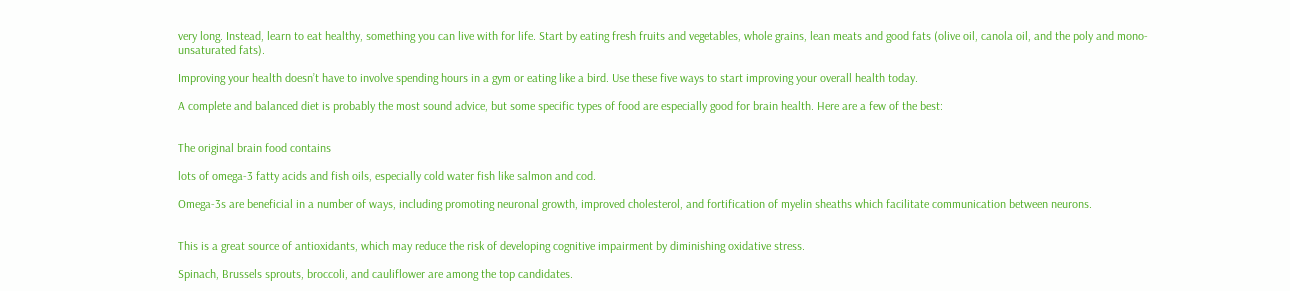very long. Instead, learn to eat healthy, something you can live with for life. Start by eating fresh fruits and vegetables, whole grains, lean meats and good fats (olive oil, canola oil, and the poly and mono-unsaturated fats).

Improving your health doesn’t have to involve spending hours in a gym or eating like a bird. Use these five ways to start improving your overall health today.

A complete and balanced diet is probably the most sound advice, but some specific types of food are especially good for brain health. Here are a few of the best:


The original brain food contains

lots of omega-3 fatty acids and fish oils, especially cold water fish like salmon and cod.

Omega-3s are beneficial in a number of ways, including promoting neuronal growth, improved cholesterol, and fortification of myelin sheaths which facilitate communication between neurons.


This is a great source of antioxidants, which may reduce the risk of developing cognitive impairment by diminishing oxidative stress.

Spinach, Brussels sprouts, broccoli, and cauliflower are among the top candidates.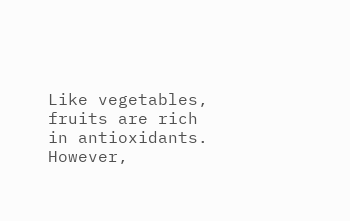Like vegetables, fruits are rich in antioxidants. However,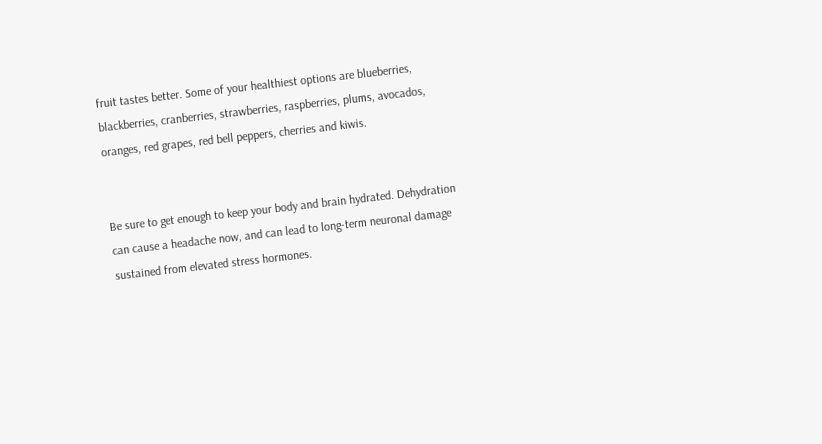fruit tastes better. Some of your healthiest options are blueberries, blackberries, cranberries, strawberries, raspberries, plums, avocados, oranges, red grapes, red bell peppers, cherries and kiwis.


Be sure to get enough to keep your body and brain hydrated. Dehydration can cause a headache now, and can lead to long-term neuronal damage sustained from elevated stress hormones.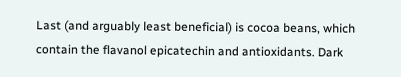Last (and arguably least beneficial) is cocoa beans, which contain the flavanol epicatechin and antioxidants. Dark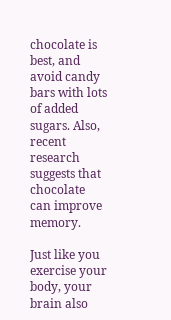chocolate is best, and avoid candy bars with lots of added sugars. Also, recent research suggests that chocolate can improve memory.

Just like you exercise your body, your brain also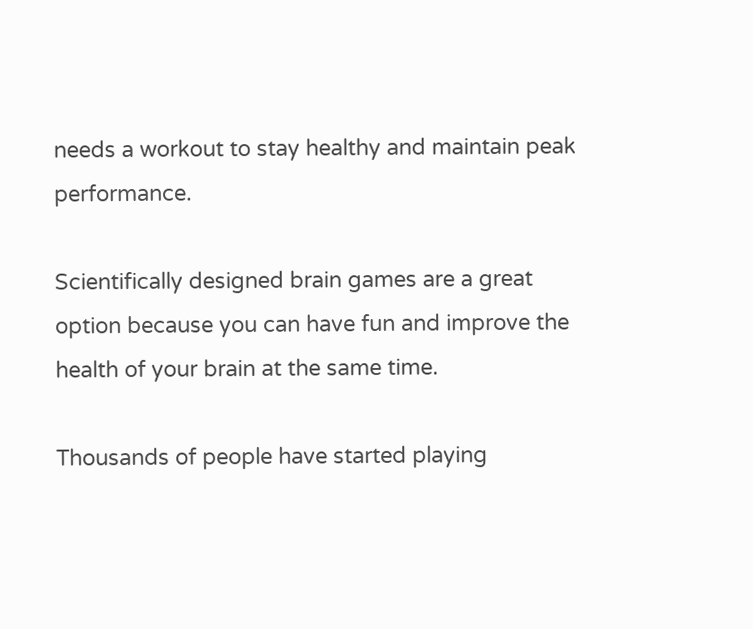needs a workout to stay healthy and maintain peak performance.

Scientifically designed brain games are a great option because you can have fun and improve the health of your brain at the same time.

Thousands of people have started playing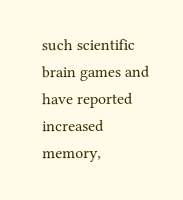such scientific brain games and have reported increased memory,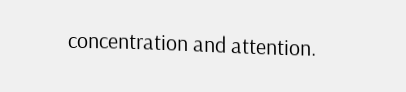concentration and attention.